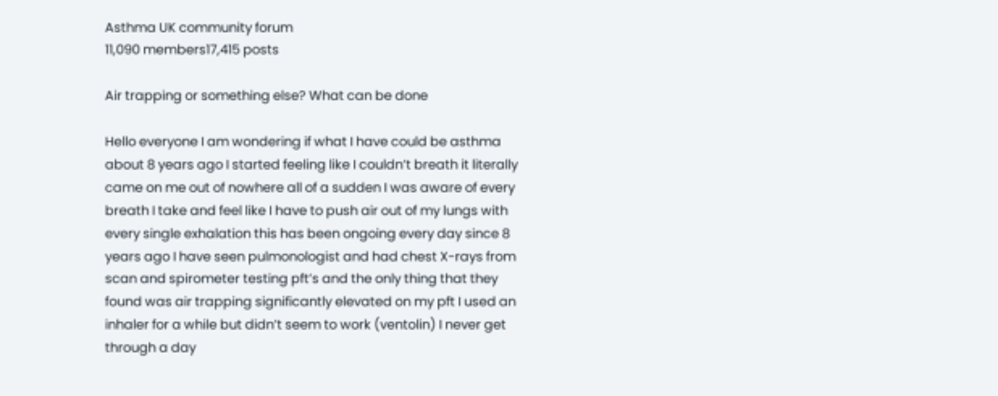Asthma UK community forum
11,090 members17,415 posts

Air trapping or something else? What can be done

Hello everyone I am wondering if what I have could be asthma about 8 years ago I started feeling like I couldn’t breath it literally came on me out of nowhere all of a sudden I was aware of every breath I take and feel like I have to push air out of my lungs with every single exhalation this has been ongoing every day since 8 years ago I have seen pulmonologist and had chest X-rays from scan and spirometer testing pft’s and the only thing that they found was air trapping significantly elevated on my pft I used an inhaler for a while but didn’t seem to work (ventolin) I never get through a day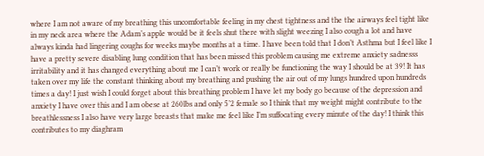where I am not aware of my breathing this uncomfortable feeling in my chest tightness and the the airways feel tight like in my neck area where the Adam’s apple would be it feels shut there with slight weezing I also cough a lot and have always kinda had lingering coughs for weeks maybe months at a time. I have been told that I don’t Asthma but I feel like I have a pretty severe disabling lung condition that has been missed this problem causing me extreme anxiety sadnesss irritability and it has changed everything about me I can’t work or really be functioning the way I should be at 39! It has taken over my life the constant thinking about my breathing and pushing the air out of my lungs hundred upon hundreds times a day! I just wish I could forget about this breathing problem I have let my body go because of the depression and anxiety I have over this and I am obese at 260lbs and only 5’2 female so I think that my weight might contribute to the breathlessness I also have very large breasts that make me feel like I’m suffocating every minute of the day! I think this contributes to my diaghram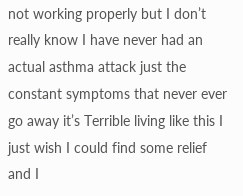not working properly but I don’t really know I have never had an actual asthma attack just the constant symptoms that never ever go away it’s Terrible living like this I just wish I could find some relief and I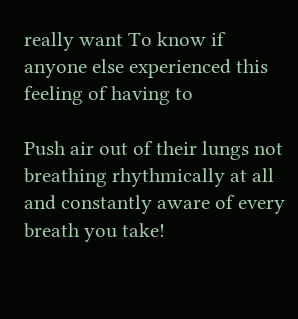really want To know if anyone else experienced this feeling of having to

Push air out of their lungs not breathing rhythmically at all and constantly aware of every breath you take!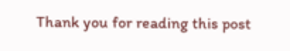Thank you for reading this post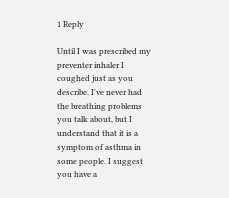1 Reply

Until I was prescribed my preventer inhaler I coughed just as you describe. I've never had the breathing problems you talk about, but I understand that it is a symptom of asthma in some people. I suggest you have a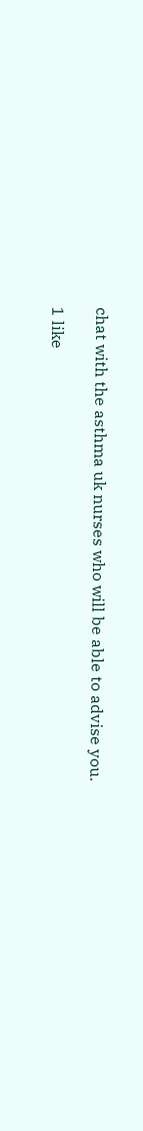chat with the asthma uk nurses who will be able to advise you.

1 like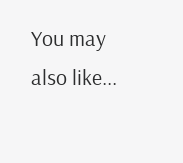You may also like...